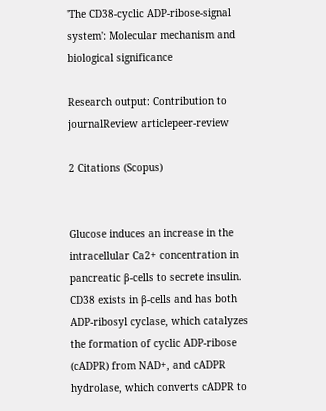'The CD38-cyclic ADP-ribose-signal system': Molecular mechanism and biological significance

Research output: Contribution to journalReview articlepeer-review

2 Citations (Scopus)


Glucose induces an increase in the intracellular Ca2+ concentration in pancreatic β-cells to secrete insulin. CD38 exists in β-cells and has both ADP-ribosyl cyclase, which catalyzes the formation of cyclic ADP-ribose (cADPR) from NAD+, and cADPR hydrolase, which converts cADPR to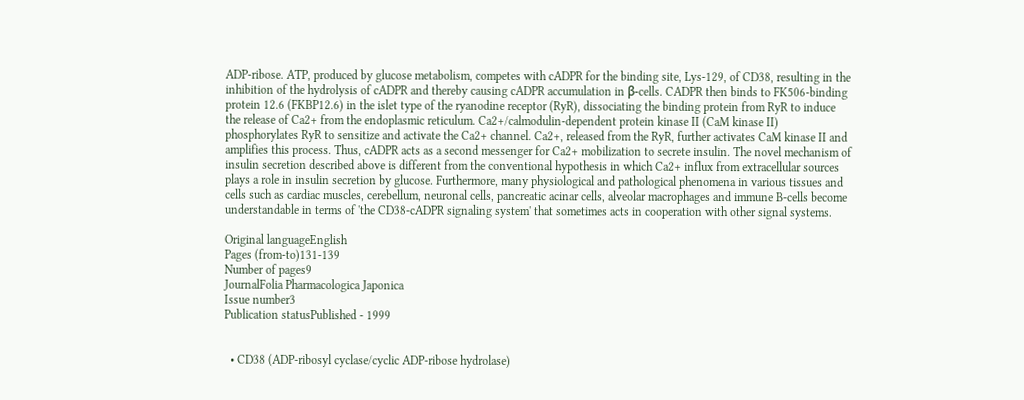ADP-ribose. ATP, produced by glucose metabolism, competes with cADPR for the binding site, Lys-129, of CD38, resulting in the inhibition of the hydrolysis of cADPR and thereby causing cADPR accumulation in β-cells. CADPR then binds to FK506-binding protein 12.6 (FKBP12.6) in the islet type of the ryanodine receptor (RyR), dissociating the binding protein from RyR to induce the release of Ca2+ from the endoplasmic reticulum. Ca2+/calmodulin-dependent protein kinase II (CaM kinase II) phosphorylates RyR to sensitize and activate the Ca2+ channel. Ca2+, released from the RyR, further activates CaM kinase II and amplifies this process. Thus, cADPR acts as a second messenger for Ca2+ mobilization to secrete insulin. The novel mechanism of insulin secretion described above is different from the conventional hypothesis in which Ca2+ influx from extracellular sources plays a role in insulin secretion by glucose. Furthermore, many physiological and pathological phenomena in various tissues and cells such as cardiac muscles, cerebellum, neuronal cells, pancreatic acinar cells, alveolar macrophages and immune B-cells become understandable in terms of 'the CD38-cADPR signaling system' that sometimes acts in cooperation with other signal systems.

Original languageEnglish
Pages (from-to)131-139
Number of pages9
JournalFolia Pharmacologica Japonica
Issue number3
Publication statusPublished - 1999


  • CD38 (ADP-ribosyl cyclase/cyclic ADP-ribose hydrolase)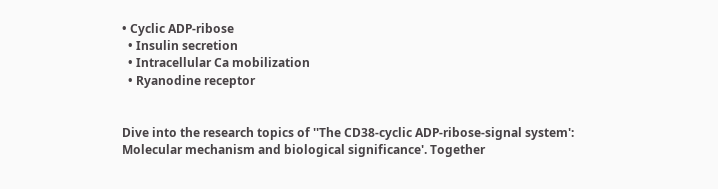• Cyclic ADP-ribose
  • Insulin secretion
  • Intracellular Ca mobilization
  • Ryanodine receptor


Dive into the research topics of ''The CD38-cyclic ADP-ribose-signal system': Molecular mechanism and biological significance'. Together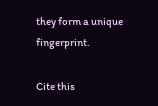they form a unique fingerprint.

Cite this